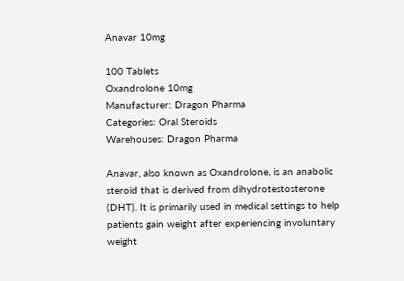Anavar 10mg

100 Tablets
Oxandrolone 10mg
Manufacturer: Dragon Pharma
Categories: Oral Steroids
Warehouses: Dragon Pharma

Anavar, also known as Oxandrolone, is an anabolic steroid that is derived from dihydrotestosterone (DHT). It is primarily used in medical settings to help patients gain weight after experiencing involuntary weight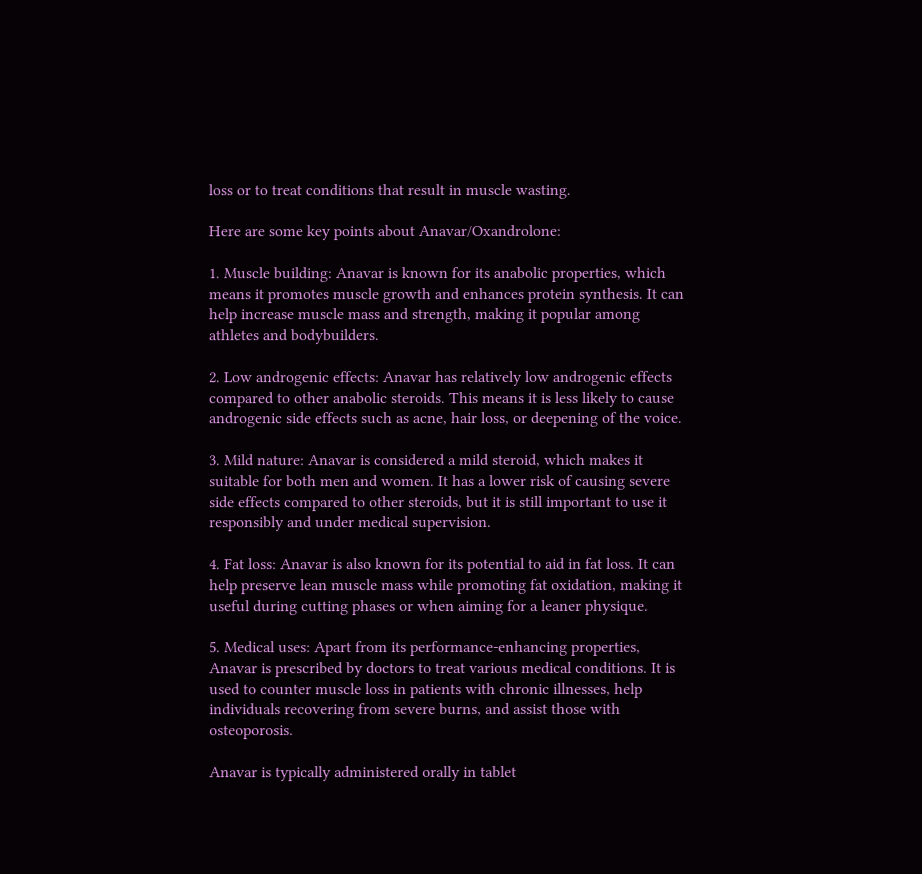loss or to treat conditions that result in muscle wasting.

Here are some key points about Anavar/Oxandrolone:

1. Muscle building: Anavar is known for its anabolic properties, which means it promotes muscle growth and enhances protein synthesis. It can help increase muscle mass and strength, making it popular among athletes and bodybuilders.

2. Low androgenic effects: Anavar has relatively low androgenic effects compared to other anabolic steroids. This means it is less likely to cause androgenic side effects such as acne, hair loss, or deepening of the voice.

3. Mild nature: Anavar is considered a mild steroid, which makes it suitable for both men and women. It has a lower risk of causing severe side effects compared to other steroids, but it is still important to use it responsibly and under medical supervision.

4. Fat loss: Anavar is also known for its potential to aid in fat loss. It can help preserve lean muscle mass while promoting fat oxidation, making it useful during cutting phases or when aiming for a leaner physique.

5. Medical uses: Apart from its performance-enhancing properties, Anavar is prescribed by doctors to treat various medical conditions. It is used to counter muscle loss in patients with chronic illnesses, help individuals recovering from severe burns, and assist those with osteoporosis.

Anavar is typically administered orally in tablet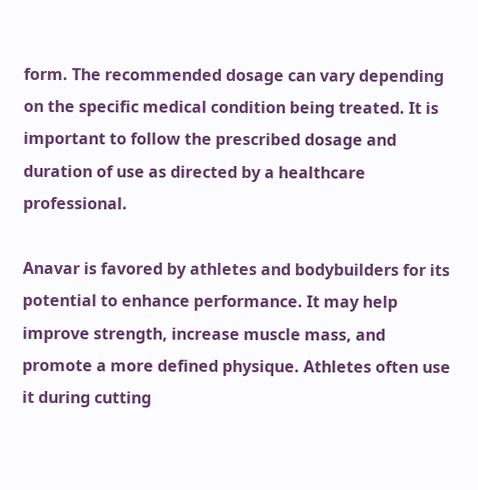form. The recommended dosage can vary depending on the specific medical condition being treated. It is important to follow the prescribed dosage and duration of use as directed by a healthcare professional.

Anavar is favored by athletes and bodybuilders for its potential to enhance performance. It may help improve strength, increase muscle mass, and promote a more defined physique. Athletes often use it during cutting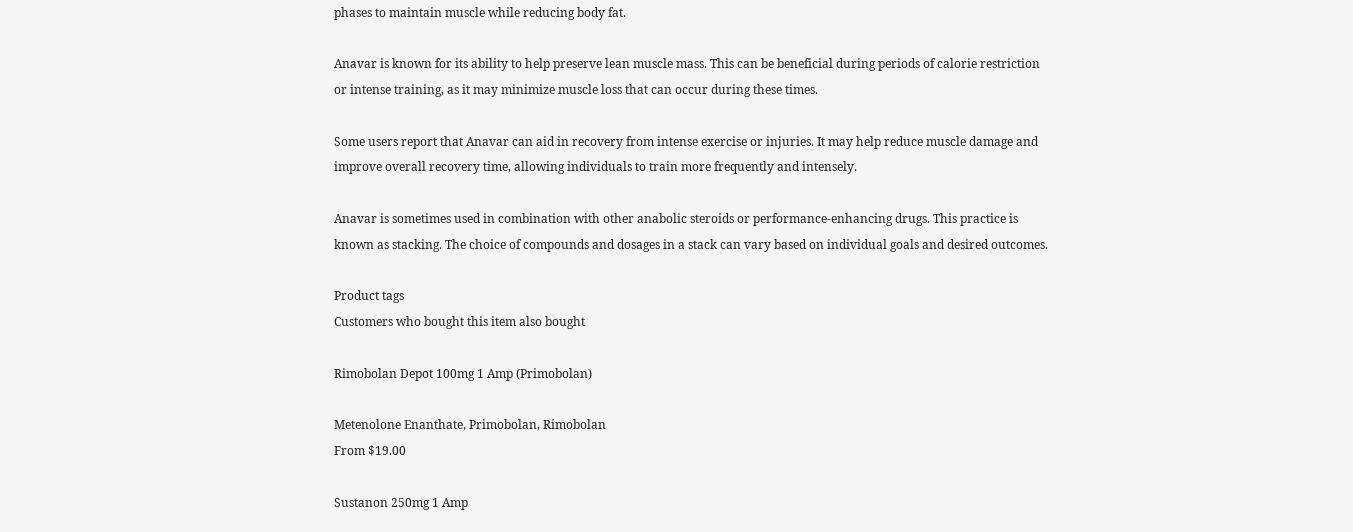phases to maintain muscle while reducing body fat.

Anavar is known for its ability to help preserve lean muscle mass. This can be beneficial during periods of calorie restriction or intense training, as it may minimize muscle loss that can occur during these times.

Some users report that Anavar can aid in recovery from intense exercise or injuries. It may help reduce muscle damage and improve overall recovery time, allowing individuals to train more frequently and intensely.

Anavar is sometimes used in combination with other anabolic steroids or performance-enhancing drugs. This practice is known as stacking. The choice of compounds and dosages in a stack can vary based on individual goals and desired outcomes.

Product tags
Customers who bought this item also bought

Rimobolan Depot 100mg 1 Amp (Primobolan)

Metenolone Enanthate, Primobolan, Rimobolan
From $19.00

Sustanon 250mg 1 Amp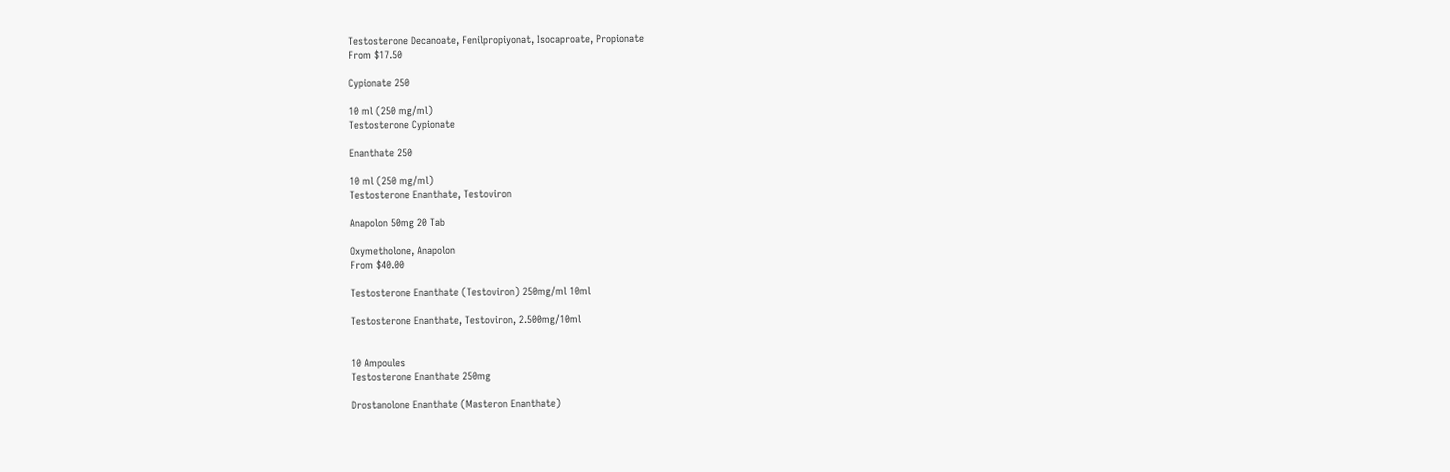Testosterone Decanoate, Fenilpropiyonat, Isocaproate, Propionate
From $17.50

Cypionate 250

10 ml (250 mg/ml)
Testosterone Cypionate

Enanthate 250

10 ml (250 mg/ml)
Testosterone Enanthate, Testoviron

Anapolon 50mg 20 Tab

Oxymetholone, Anapolon
From $40.00

Testosterone Enanthate (Testoviron) 250mg/ml 10ml

Testosterone Enanthate, Testoviron, 2.500mg/10ml


10 Ampoules
Testosterone Enanthate 250mg

Drostanolone Enanthate (Masteron Enanthate)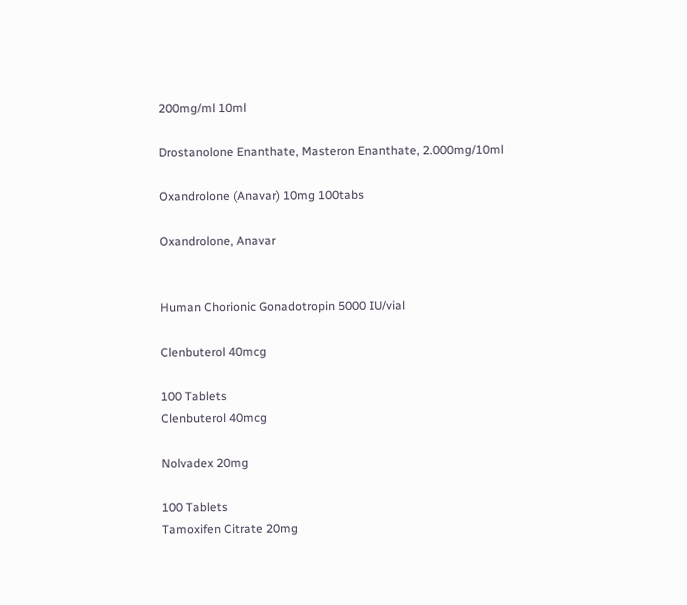200mg/ml 10ml

Drostanolone Enanthate, Masteron Enanthate, 2.000mg/10ml

Oxandrolone (Anavar) 10mg 100tabs

Oxandrolone, Anavar


Human Chorionic Gonadotropin 5000 IU/vial

Clenbuterol 40mcg

100 Tablets
Clenbuterol 40mcg

Nolvadex 20mg

100 Tablets
Tamoxifen Citrate 20mg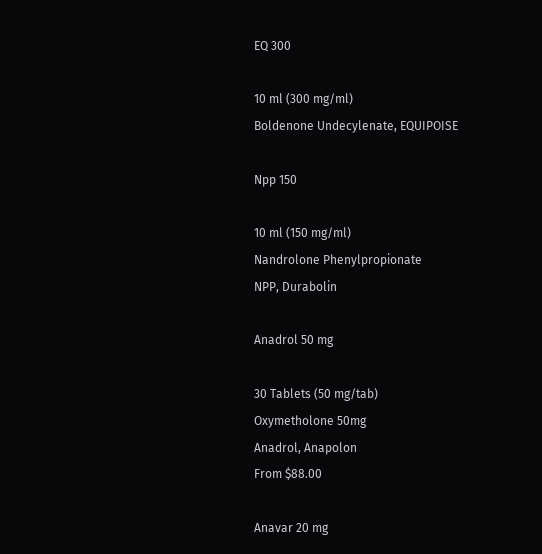EQ 300

10 ml (300 mg/ml)
Boldenone Undecylenate, EQUIPOISE

Npp 150

10 ml (150 mg/ml)
Nandrolone Phenylpropionate
NPP, Durabolin

Anadrol 50 mg

30 Tablets (50 mg/tab)
Oxymetholone 50mg
Anadrol, Anapolon
From $88.00

Anavar 20 mg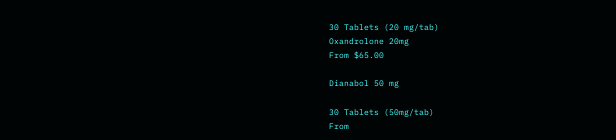30 Tablets (20 mg/tab)
Oxandrolone 20mg
From $65.00

Dianabol 50 mg

30 Tablets (50mg/tab)
From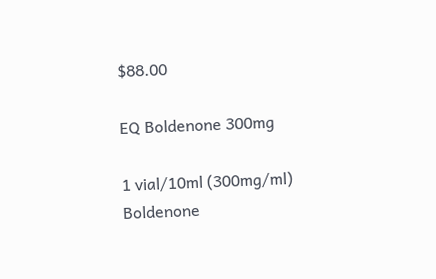$88.00

EQ Boldenone 300mg

1 vial/10ml (300mg/ml)
Boldenone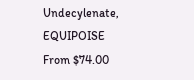Undecylenate, EQUIPOISE
From $74.00